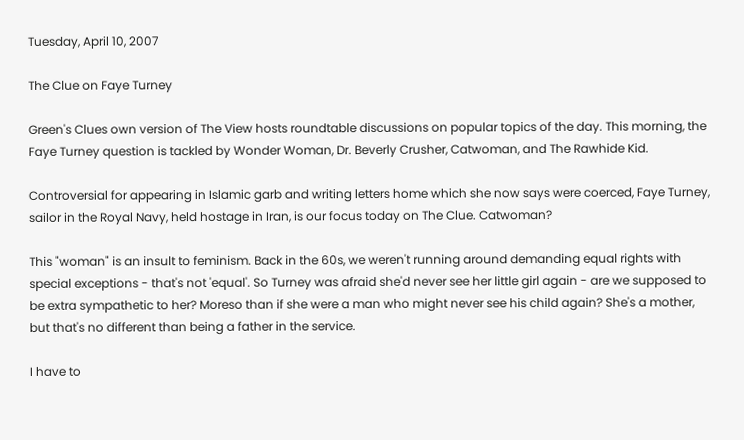Tuesday, April 10, 2007

The Clue on Faye Turney

Green's Clues own version of The View hosts roundtable discussions on popular topics of the day. This morning, the Faye Turney question is tackled by Wonder Woman, Dr. Beverly Crusher, Catwoman, and The Rawhide Kid.

Controversial for appearing in Islamic garb and writing letters home which she now says were coerced, Faye Turney, sailor in the Royal Navy, held hostage in Iran, is our focus today on The Clue. Catwoman?

This "woman" is an insult to feminism. Back in the 60s, we weren't running around demanding equal rights with special exceptions - that's not 'equal'. So Turney was afraid she'd never see her little girl again - are we supposed to be extra sympathetic to her? Moreso than if she were a man who might never see his child again? She's a mother, but that's no different than being a father in the service.

I have to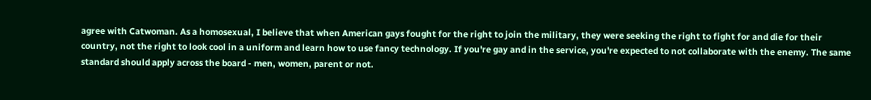agree with Catwoman. As a homosexual, I believe that when American gays fought for the right to join the military, they were seeking the right to fight for and die for their country, not the right to look cool in a uniform and learn how to use fancy technology. If you're gay and in the service, you're expected to not collaborate with the enemy. The same standard should apply across the board - men, women, parent or not.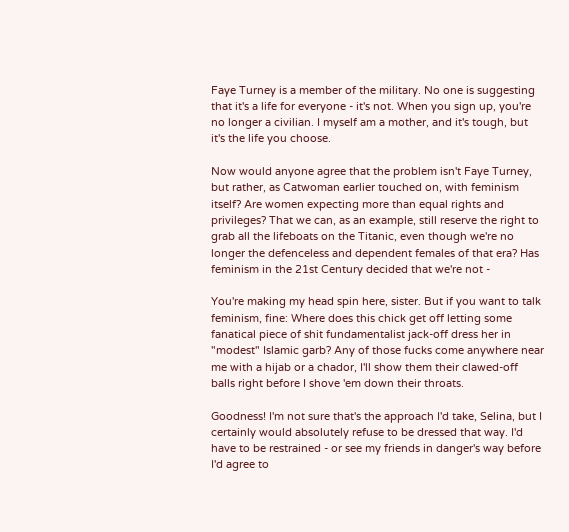Faye Turney is a member of the military. No one is suggesting that it's a life for everyone - it's not. When you sign up, you're no longer a civilian. I myself am a mother, and it's tough, but it's the life you choose.

Now would anyone agree that the problem isn't Faye Turney, but rather, as Catwoman earlier touched on, with feminism itself? Are women expecting more than equal rights and privileges? That we can, as an example, still reserve the right to grab all the lifeboats on the Titanic, even though we're no longer the defenceless and dependent females of that era? Has feminism in the 21st Century decided that we're not -

You're making my head spin here, sister. But if you want to talk feminism, fine: Where does this chick get off letting some fanatical piece of shit fundamentalist jack-off dress her in "modest" Islamic garb? Any of those fucks come anywhere near me with a hijab or a chador, I'll show them their clawed-off balls right before I shove 'em down their throats.

Goodness! I'm not sure that's the approach I'd take, Selina, but I certainly would absolutely refuse to be dressed that way. I'd have to be restrained - or see my friends in danger's way before I'd agree to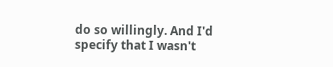do so willingly. And I'd specify that I wasn't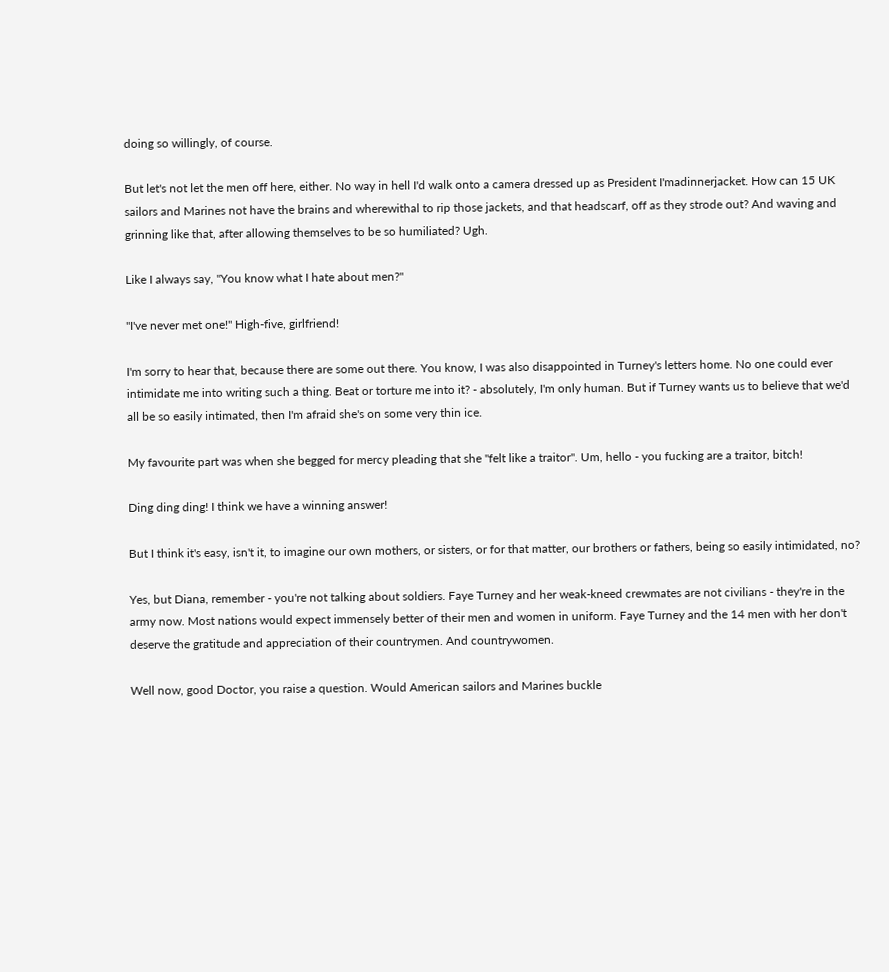doing so willingly, of course.

But let's not let the men off here, either. No way in hell I'd walk onto a camera dressed up as President I'madinnerjacket. How can 15 UK sailors and Marines not have the brains and wherewithal to rip those jackets, and that headscarf, off as they strode out? And waving and grinning like that, after allowing themselves to be so humiliated? Ugh.

Like I always say, "You know what I hate about men?"

"I've never met one!" High-five, girlfriend!

I'm sorry to hear that, because there are some out there. You know, I was also disappointed in Turney's letters home. No one could ever intimidate me into writing such a thing. Beat or torture me into it? - absolutely, I'm only human. But if Turney wants us to believe that we'd all be so easily intimated, then I'm afraid she's on some very thin ice.

My favourite part was when she begged for mercy pleading that she "felt like a traitor". Um, hello - you fucking are a traitor, bitch!

Ding ding ding! I think we have a winning answer!

But I think it's easy, isn't it, to imagine our own mothers, or sisters, or for that matter, our brothers or fathers, being so easily intimidated, no?

Yes, but Diana, remember - you're not talking about soldiers. Faye Turney and her weak-kneed crewmates are not civilians - they're in the army now. Most nations would expect immensely better of their men and women in uniform. Faye Turney and the 14 men with her don't deserve the gratitude and appreciation of their countrymen. And countrywomen.

Well now, good Doctor, you raise a question. Would American sailors and Marines buckle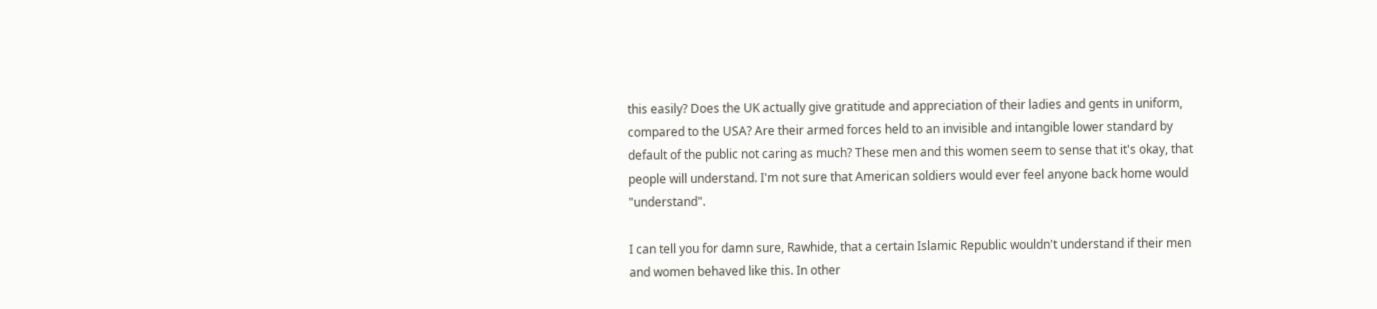this easily? Does the UK actually give gratitude and appreciation of their ladies and gents in uniform, compared to the USA? Are their armed forces held to an invisible and intangible lower standard by default of the public not caring as much? These men and this women seem to sense that it's okay, that people will understand. I'm not sure that American soldiers would ever feel anyone back home would "understand".

I can tell you for damn sure, Rawhide, that a certain Islamic Republic wouldn't understand if their men and women behaved like this. In other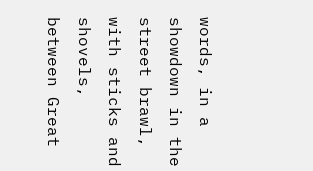words, in a showdown in the street brawl, with sticks and shovels, between Great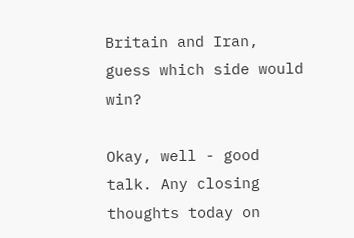Britain and Iran, guess which side would win?

Okay, well - good talk. Any closing thoughts today on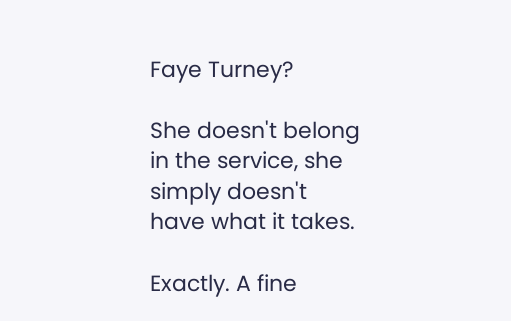Faye Turney?

She doesn't belong in the service, she simply doesn't have what it takes.

Exactly. A fine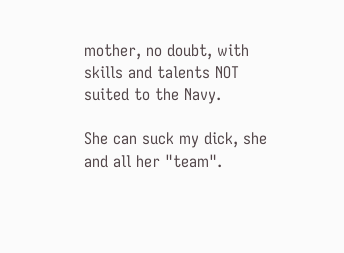mother, no doubt, with skills and talents NOT suited to the Navy.

She can suck my dick, she and all her "team".